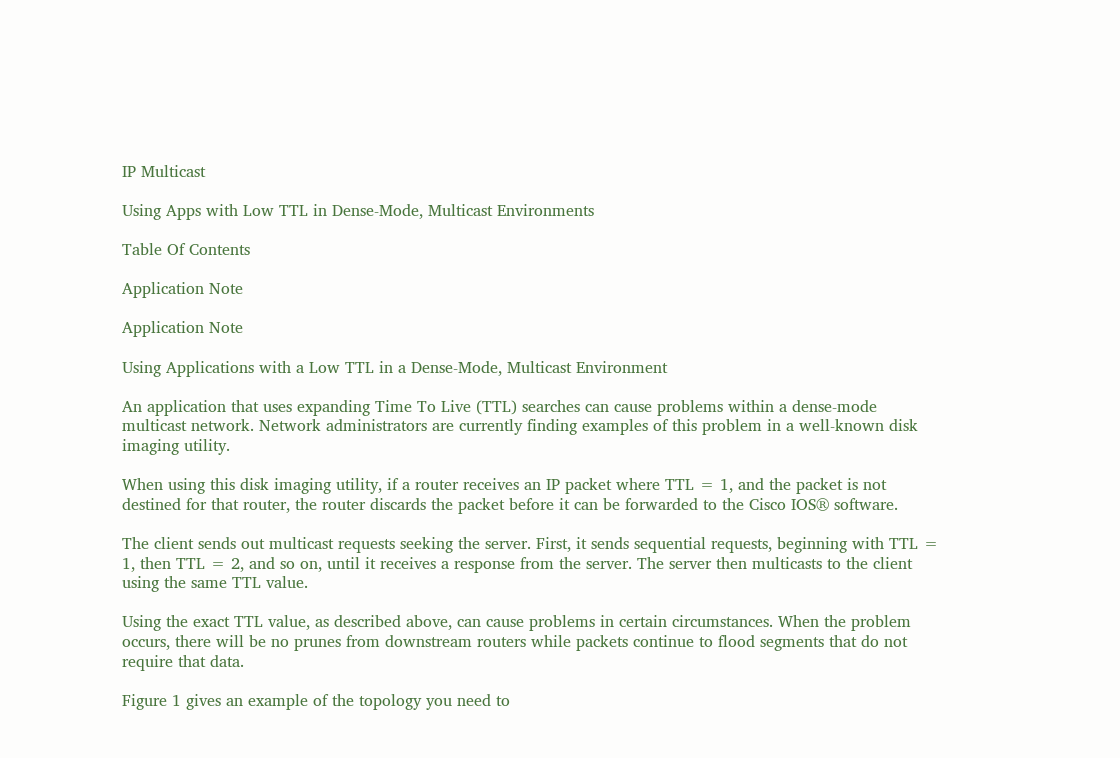IP Multicast

Using Apps with Low TTL in Dense-Mode, Multicast Environments

Table Of Contents

Application Note

Application Note

Using Applications with a Low TTL in a Dense-Mode, Multicast Environment

An application that uses expanding Time To Live (TTL) searches can cause problems within a dense-mode multicast network. Network administrators are currently finding examples of this problem in a well-known disk imaging utility.

When using this disk imaging utility, if a router receives an IP packet where TTL = 1, and the packet is not destined for that router, the router discards the packet before it can be forwarded to the Cisco IOS® software.

The client sends out multicast requests seeking the server. First, it sends sequential requests, beginning with TTL = 1, then TTL = 2, and so on, until it receives a response from the server. The server then multicasts to the client using the same TTL value.

Using the exact TTL value, as described above, can cause problems in certain circumstances. When the problem occurs, there will be no prunes from downstream routers while packets continue to flood segments that do not require that data.

Figure 1 gives an example of the topology you need to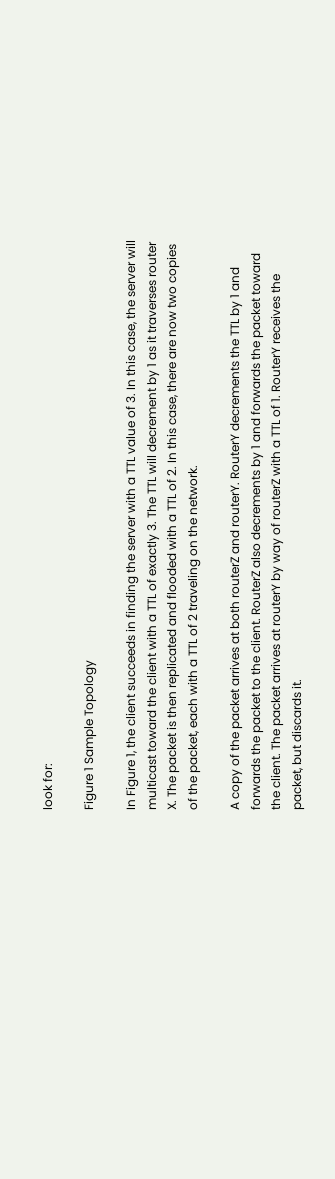look for:

Figure 1 Sample Topology

In Figure 1, the client succeeds in finding the server with a TTL value of 3. In this case, the server will multicast toward the client with a TTL of exactly 3. The TTL will decrement by 1 as it traverses router X. The packet is then replicated and flooded with a TTL of 2. In this case, there are now two copies of the packet, each with a TTL of 2 traveling on the network.

A copy of the packet arrives at both routerZ and routerY. RouterY decrements the TTL by 1 and forwards the packet to the client. RouterZ also decrements by 1 and forwards the packet toward the client. The packet arrives at routerY by way of routerZ with a TTL of 1. RouterY receives the packet, but discards it.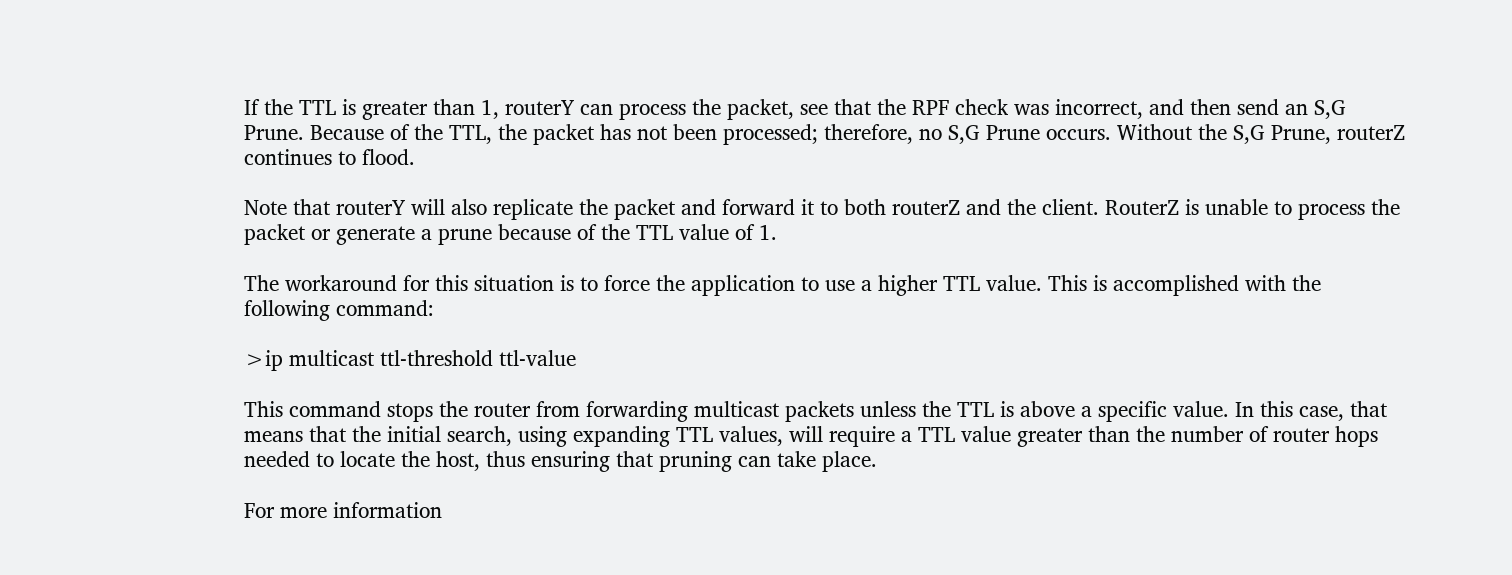If the TTL is greater than 1, routerY can process the packet, see that the RPF check was incorrect, and then send an S,G Prune. Because of the TTL, the packet has not been processed; therefore, no S,G Prune occurs. Without the S,G Prune, routerZ continues to flood.

Note that routerY will also replicate the packet and forward it to both routerZ and the client. RouterZ is unable to process the packet or generate a prune because of the TTL value of 1.

The workaround for this situation is to force the application to use a higher TTL value. This is accomplished with the following command:

>ip multicast ttl-threshold ttl-value

This command stops the router from forwarding multicast packets unless the TTL is above a specific value. In this case, that means that the initial search, using expanding TTL values, will require a TTL value greater than the number of router hops needed to locate the host, thus ensuring that pruning can take place.

For more information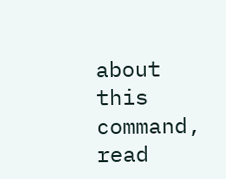about this command, read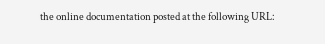the online documentation posted at the following URL: